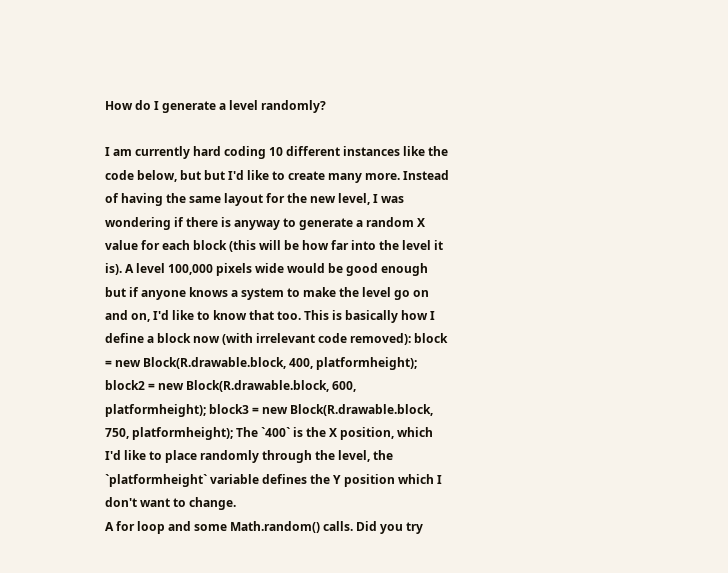How do I generate a level randomly?

I am currently hard coding 10 different instances like the code below, but but I'd like to create many more. Instead of having the same layout for the new level, I was wondering if there is anyway to generate a random X value for each block (this will be how far into the level it is). A level 100,000 pixels wide would be good enough but if anyone knows a system to make the level go on and on, I'd like to know that too. This is basically how I define a block now (with irrelevant code removed): block = new Block(R.drawable.block, 400, platformheight); block2 = new Block(R.drawable.block, 600, platformheight); block3 = new Block(R.drawable.block, 750, platformheight); The `400` is the X position, which I'd like to place randomly through the level, the `platformheight` variable defines the Y position which I don't want to change.
A for loop and some Math.random() calls. Did you try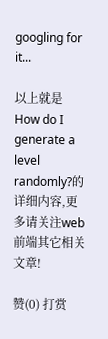googling for it...

以上就是How do I generate a level randomly?的详细内容,更多请关注web前端其它相关文章!

赞(0) 打赏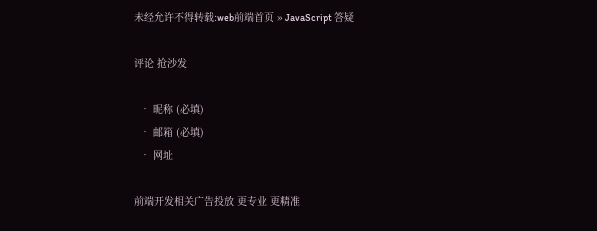未经允许不得转载:web前端首页 » JavaScript 答疑

评论 抢沙发

  • 昵称 (必填)
  • 邮箱 (必填)
  • 网址

前端开发相关广告投放 更专业 更精准